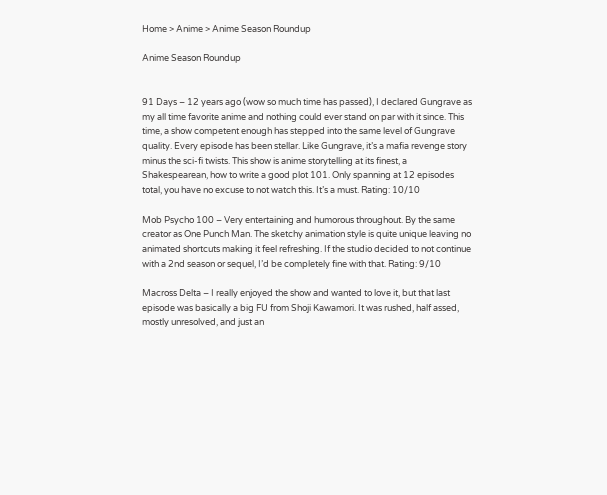Home > Anime > Anime Season Roundup

Anime Season Roundup


91 Days – 12 years ago (wow so much time has passed), I declared Gungrave as my all time favorite anime and nothing could ever stand on par with it since. This time, a show competent enough has stepped into the same level of Gungrave quality. Every episode has been stellar. Like Gungrave, it’s a mafia revenge story minus the sci-fi twists. This show is anime storytelling at its finest, a Shakespearean, how to write a good plot 101. Only spanning at 12 episodes total, you have no excuse to not watch this. It’s a must. Rating: 10/10

Mob Psycho 100 – Very entertaining and humorous throughout. By the same creator as One Punch Man. The sketchy animation style is quite unique leaving no animated shortcuts making it feel refreshing. If the studio decided to not continue with a 2nd season or sequel, I’d be completely fine with that. Rating: 9/10

Macross Delta – I really enjoyed the show and wanted to love it, but that last episode was basically a big FU from Shoji Kawamori. It was rushed, half assed, mostly unresolved, and just an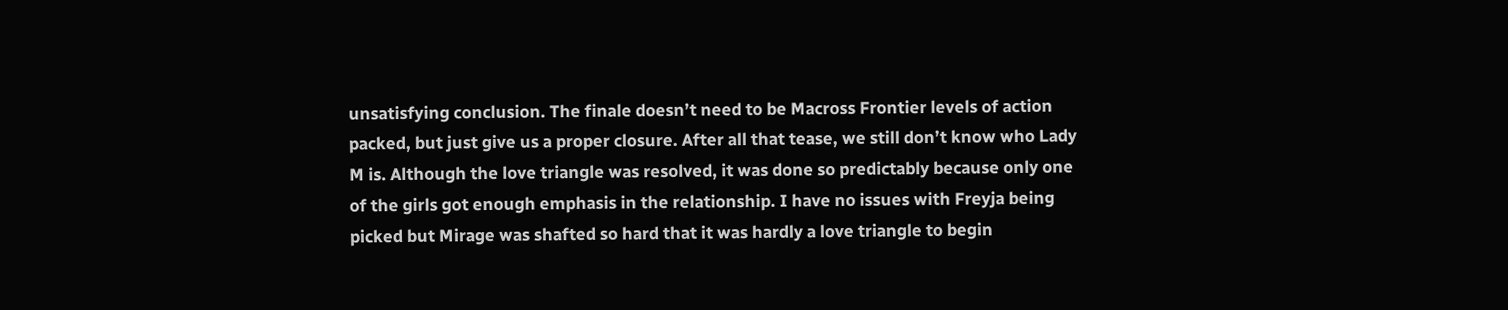unsatisfying conclusion. The finale doesn’t need to be Macross Frontier levels of action packed, but just give us a proper closure. After all that tease, we still don’t know who Lady M is. Although the love triangle was resolved, it was done so predictably because only one of the girls got enough emphasis in the relationship. I have no issues with Freyja being picked but Mirage was shafted so hard that it was hardly a love triangle to begin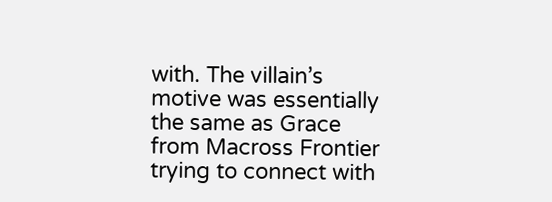with. The villain’s motive was essentially the same as Grace from Macross Frontier trying to connect with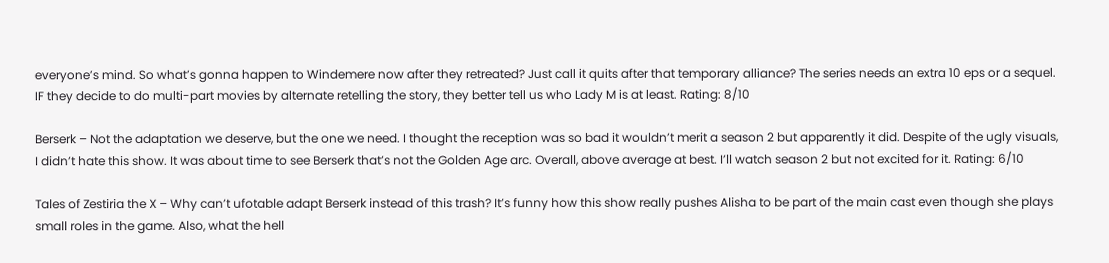everyone’s mind. So what’s gonna happen to Windemere now after they retreated? Just call it quits after that temporary alliance? The series needs an extra 10 eps or a sequel. IF they decide to do multi-part movies by alternate retelling the story, they better tell us who Lady M is at least. Rating: 8/10

Berserk – Not the adaptation we deserve, but the one we need. I thought the reception was so bad it wouldn’t merit a season 2 but apparently it did. Despite of the ugly visuals, I didn’t hate this show. It was about time to see Berserk that’s not the Golden Age arc. Overall, above average at best. I’ll watch season 2 but not excited for it. Rating: 6/10

Tales of Zestiria the X – Why can’t ufotable adapt Berserk instead of this trash? It’s funny how this show really pushes Alisha to be part of the main cast even though she plays small roles in the game. Also, what the hell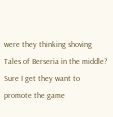were they thinking shoving Tales of Berseria in the middle? Sure I get they want to promote the game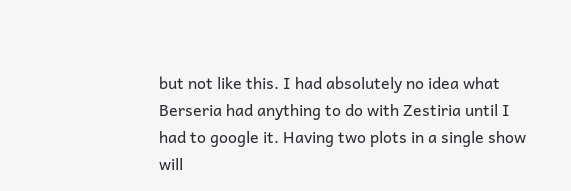but not like this. I had absolutely no idea what Berseria had anything to do with Zestiria until I had to google it. Having two plots in a single show will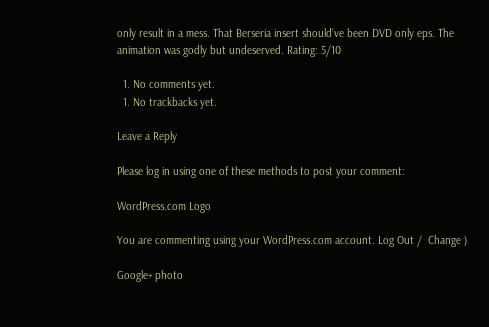only result in a mess. That Berseria insert should’ve been DVD only eps. The animation was godly but undeserved. Rating: 5/10

  1. No comments yet.
  1. No trackbacks yet.

Leave a Reply

Please log in using one of these methods to post your comment:

WordPress.com Logo

You are commenting using your WordPress.com account. Log Out /  Change )

Google+ photo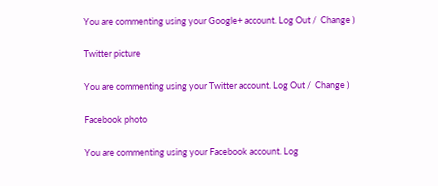You are commenting using your Google+ account. Log Out /  Change )

Twitter picture

You are commenting using your Twitter account. Log Out /  Change )

Facebook photo

You are commenting using your Facebook account. Log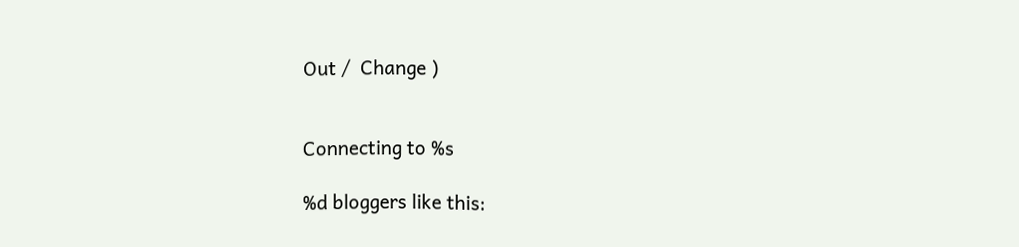Out /  Change )


Connecting to %s

%d bloggers like this: